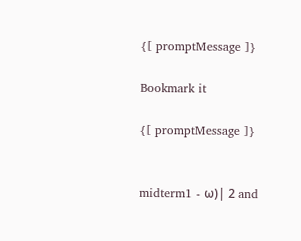{[ promptMessage ]}

Bookmark it

{[ promptMessage ]}


midterm1 - ω)| 2 and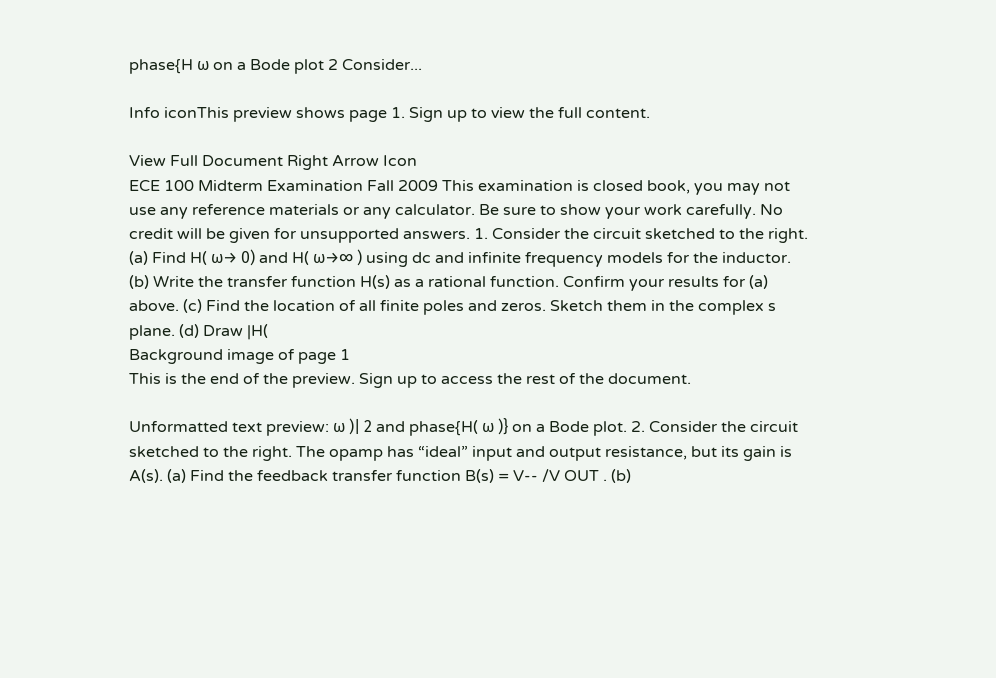phase{H ω on a Bode plot 2 Consider...

Info iconThis preview shows page 1. Sign up to view the full content.

View Full Document Right Arrow Icon
ECE 100 Midterm Examination Fall 2009 This examination is closed book, you may not use any reference materials or any calculator. Be sure to show your work carefully. No credit will be given for unsupported answers. 1. Consider the circuit sketched to the right. (a) Find H( ω→ 0) and H( ω→∞ ) using dc and infinite frequency models for the inductor. (b) Write the transfer function H(s) as a rational function. Confirm your results for (a) above. (c) Find the location of all finite poles and zeros. Sketch them in the complex s plane. (d) Draw |H(
Background image of page 1
This is the end of the preview. Sign up to access the rest of the document.

Unformatted text preview: ω )| 2 and phase{H( ω )} on a Bode plot. 2. Consider the circuit sketched to the right. The opamp has “ideal” input and output resistance, but its gain is A(s). (a) Find the feedback transfer function B(s) = V-- /V OUT . (b)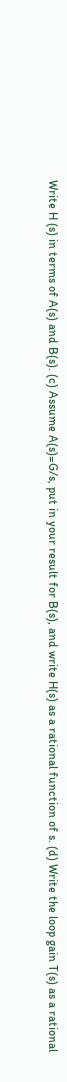Write H (s) in terms of A(s) and B(s). (c) Assume A(s)=G/s, put in your result for B(s), and write H(s) as a rational function of s. (d) Write the loop gain T(s) as a rational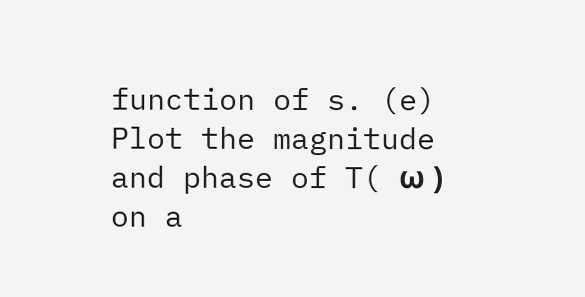function of s. (e) Plot the magnitude and phase of T( ω ) on a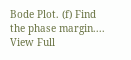Bode Plot. (f) Find the phase margin....
View Full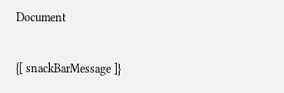Document

{[ snackBarMessage ]}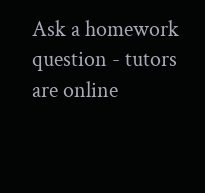Ask a homework question - tutors are online